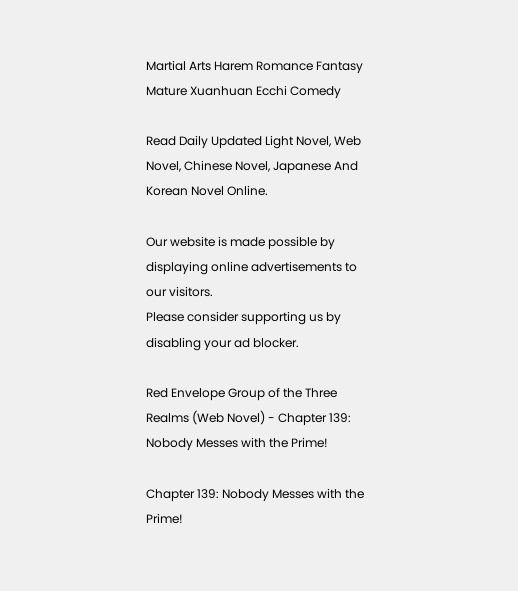Martial Arts Harem Romance Fantasy Mature Xuanhuan Ecchi Comedy

Read Daily Updated Light Novel, Web Novel, Chinese Novel, Japanese And Korean Novel Online.

Our website is made possible by displaying online advertisements to our visitors.
Please consider supporting us by disabling your ad blocker.

Red Envelope Group of the Three Realms (Web Novel) - Chapter 139: Nobody Messes with the Prime!

Chapter 139: Nobody Messes with the Prime!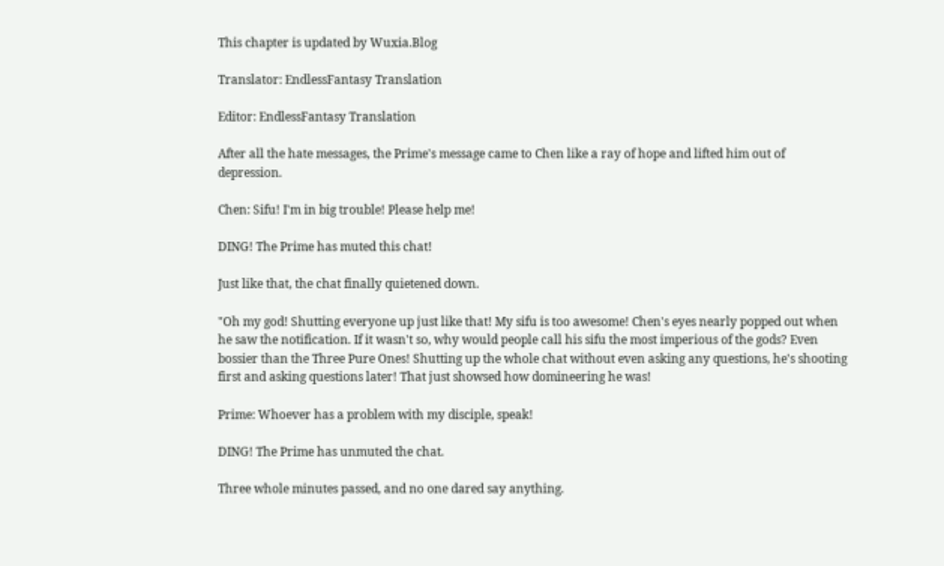This chapter is updated by Wuxia.Blog

Translator: EndlessFantasy Translation

Editor: EndlessFantasy Translation

After all the hate messages, the Prime's message came to Chen like a ray of hope and lifted him out of depression.

Chen: Sifu! I'm in big trouble! Please help me!

DING! The Prime has muted this chat!

Just like that, the chat finally quietened down.

"Oh my god! Shutting everyone up just like that! My sifu is too awesome! Chen's eyes nearly popped out when he saw the notification. If it wasn't so, why would people call his sifu the most imperious of the gods? Even bossier than the Three Pure Ones! Shutting up the whole chat without even asking any questions, he's shooting first and asking questions later! That just showsed how domineering he was!

Prime: Whoever has a problem with my disciple, speak!

DING! The Prime has unmuted the chat.

Three whole minutes passed, and no one dared say anything.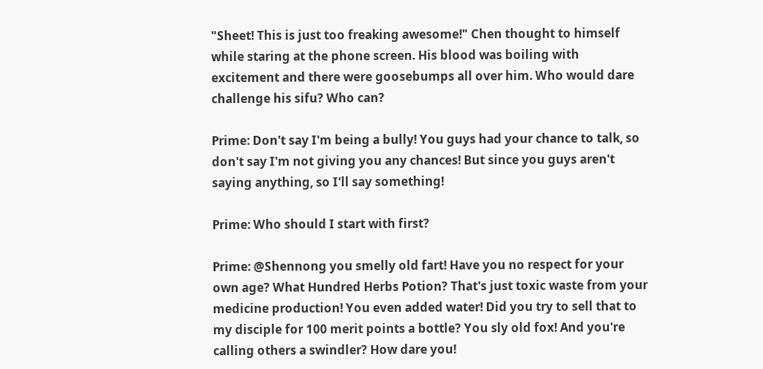"Sheet! This is just too freaking awesome!" Chen thought to himself while staring at the phone screen. His blood was boiling with excitement and there were goosebumps all over him. Who would dare challenge his sifu? Who can?

Prime: Don't say I'm being a bully! You guys had your chance to talk, so don't say I'm not giving you any chances! But since you guys aren't saying anything, so I'll say something!

Prime: Who should I start with first?

Prime: @Shennong you smelly old fart! Have you no respect for your own age? What Hundred Herbs Potion? That's just toxic waste from your medicine production! You even added water! Did you try to sell that to my disciple for 100 merit points a bottle? You sly old fox! And you're calling others a swindler? How dare you!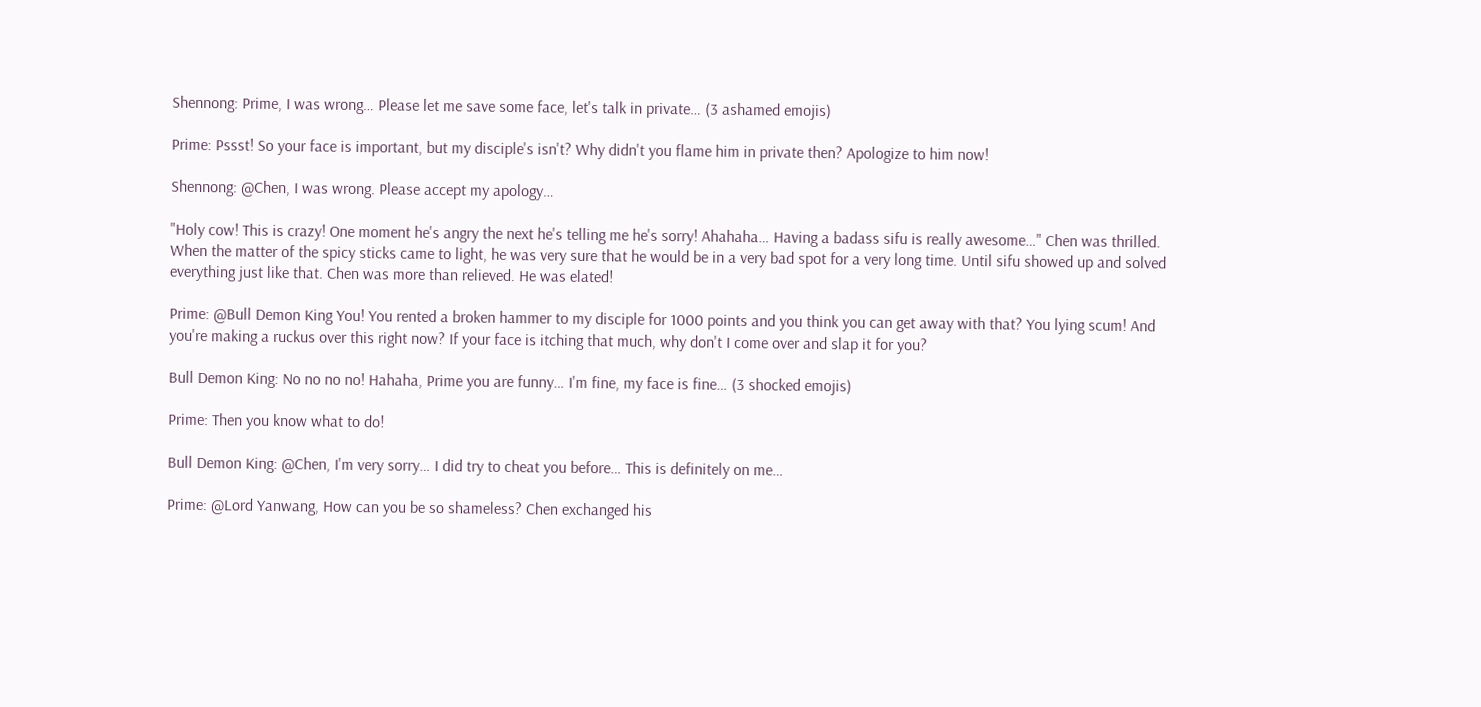Shennong: Prime, I was wrong… Please let me save some face, let's talk in private… (3 ashamed emojis)

Prime: Pssst! So your face is important, but my disciple's isn't? Why didn't you flame him in private then? Apologize to him now!

Shennong: @Chen, I was wrong. Please accept my apology…

"Holy cow! This is crazy! One moment he's angry the next he's telling me he's sorry! Ahahaha… Having a badass sifu is really awesome…" Chen was thrilled. When the matter of the spicy sticks came to light, he was very sure that he would be in a very bad spot for a very long time. Until sifu showed up and solved everything just like that. Chen was more than relieved. He was elated!

Prime: @Bull Demon King You! You rented a broken hammer to my disciple for 1000 points and you think you can get away with that? You lying scum! And you're making a ruckus over this right now? If your face is itching that much, why don't I come over and slap it for you?

Bull Demon King: No no no no! Hahaha, Prime you are funny… I'm fine, my face is fine… (3 shocked emojis)

Prime: Then you know what to do!

Bull Demon King: @Chen, I'm very sorry… I did try to cheat you before… This is definitely on me…

Prime: @Lord Yanwang, How can you be so shameless? Chen exchanged his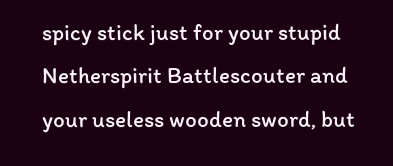spicy stick just for your stupid Netherspirit Battlescouter and your useless wooden sword, but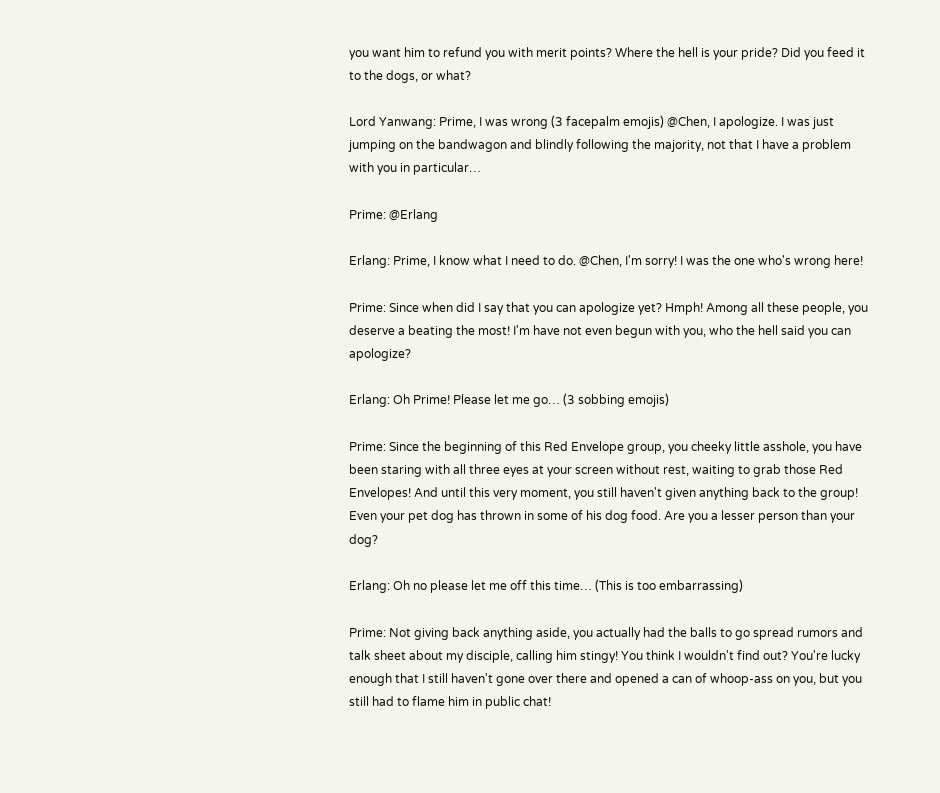you want him to refund you with merit points? Where the hell is your pride? Did you feed it to the dogs, or what?

Lord Yanwang: Prime, I was wrong (3 facepalm emojis) @Chen, I apologize. I was just jumping on the bandwagon and blindly following the majority, not that I have a problem with you in particular…

Prime: @Erlang

Erlang: Prime, I know what I need to do. @Chen, I'm sorry! I was the one who's wrong here!

Prime: Since when did I say that you can apologize yet? Hmph! Among all these people, you deserve a beating the most! I'm have not even begun with you, who the hell said you can apologize?

Erlang: Oh Prime! Please let me go… (3 sobbing emojis)

Prime: Since the beginning of this Red Envelope group, you cheeky little asshole, you have been staring with all three eyes at your screen without rest, waiting to grab those Red Envelopes! And until this very moment, you still haven't given anything back to the group! Even your pet dog has thrown in some of his dog food. Are you a lesser person than your dog?

Erlang: Oh no please let me off this time… (This is too embarrassing)

Prime: Not giving back anything aside, you actually had the balls to go spread rumors and talk sheet about my disciple, calling him stingy! You think I wouldn't find out? You're lucky enough that I still haven't gone over there and opened a can of whoop-ass on you, but you still had to flame him in public chat!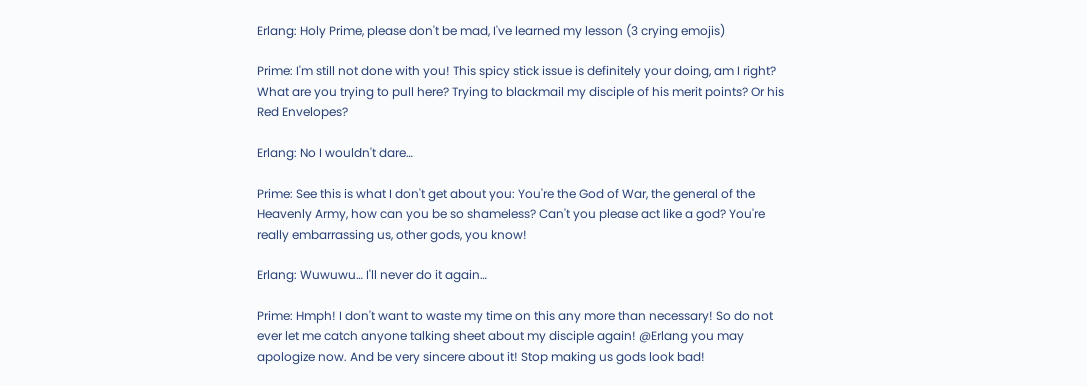Erlang: Holy Prime, please don't be mad, I've learned my lesson (3 crying emojis)

Prime: I'm still not done with you! This spicy stick issue is definitely your doing, am I right? What are you trying to pull here? Trying to blackmail my disciple of his merit points? Or his Red Envelopes?

Erlang: No I wouldn't dare…

Prime: See this is what I don't get about you: You're the God of War, the general of the Heavenly Army, how can you be so shameless? Can't you please act like a god? You're really embarrassing us, other gods, you know!

Erlang: Wuwuwu… I'll never do it again…

Prime: Hmph! I don't want to waste my time on this any more than necessary! So do not ever let me catch anyone talking sheet about my disciple again! @Erlang you may apologize now. And be very sincere about it! Stop making us gods look bad!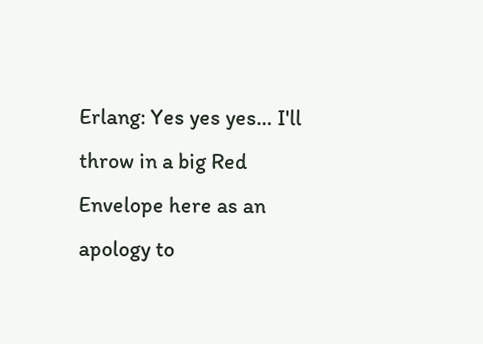Erlang: Yes yes yes… I'll throw in a big Red Envelope here as an apology to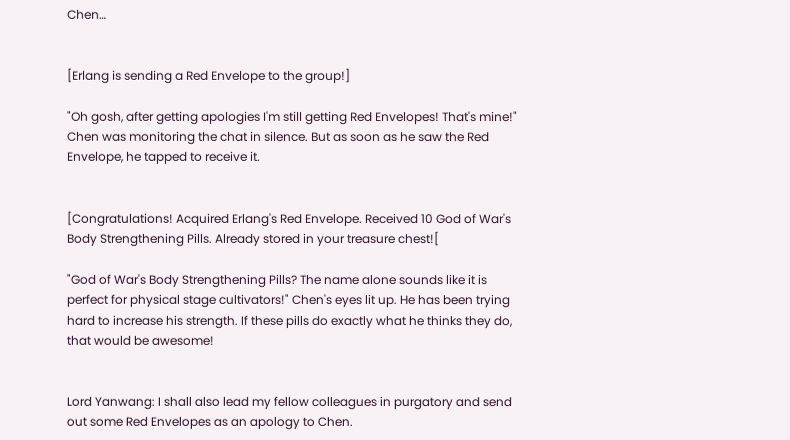Chen…


[Erlang is sending a Red Envelope to the group!]

"Oh gosh, after getting apologies I'm still getting Red Envelopes! That's mine!" Chen was monitoring the chat in silence. But as soon as he saw the Red Envelope, he tapped to receive it.


[Congratulations! Acquired Erlang's Red Envelope. Received 10 God of War's Body Strengthening Pills. Already stored in your treasure chest![

"God of War's Body Strengthening Pills? The name alone sounds like it is perfect for physical stage cultivators!" Chen's eyes lit up. He has been trying hard to increase his strength. If these pills do exactly what he thinks they do, that would be awesome!


Lord Yanwang: I shall also lead my fellow colleagues in purgatory and send out some Red Envelopes as an apology to Chen.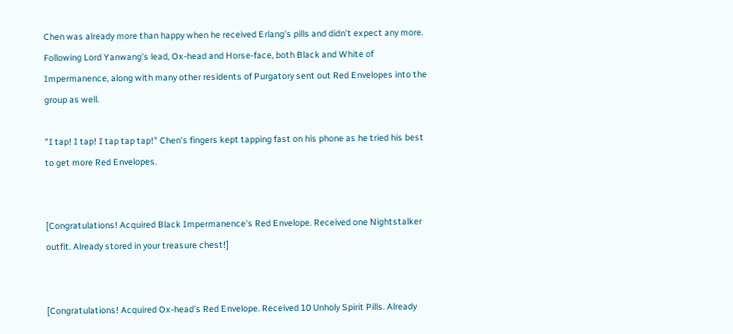Chen was already more than happy when he received Erlang's pills and didn't expect any more. Following Lord Yanwang's lead, Ox-head and Horse-face, both Black and White of Impermanence, along with many other residents of Purgatory sent out Red Envelopes into the group as well.

"I tap! I tap! I tap tap tap!" Chen's fingers kept tapping fast on his phone as he tried his best to get more Red Envelopes.


[Congratulations! Acquired Black Impermanence's Red Envelope. Received one Nightstalker outfit. Already stored in your treasure chest!]


[Congratulations! Acquired Ox-head's Red Envelope. Received 10 Unholy Spirit Pills. Already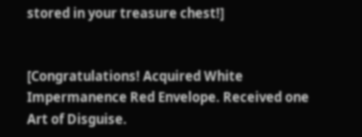stored in your treasure chest!]


[Congratulations! Acquired White Impermanence Red Envelope. Received one Art of Disguise.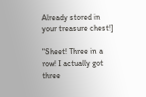Already stored in your treasure chest!]

"Sheet! Three in a row! I actually got three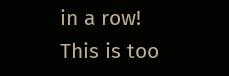in a row! This is too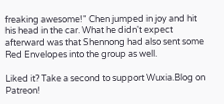freaking awesome!" Chen jumped in joy and hit his head in the car. What he didn't expect afterward was that Shennong had also sent some Red Envelopes into the group as well.

Liked it? Take a second to support Wuxia.Blog on Patreon!